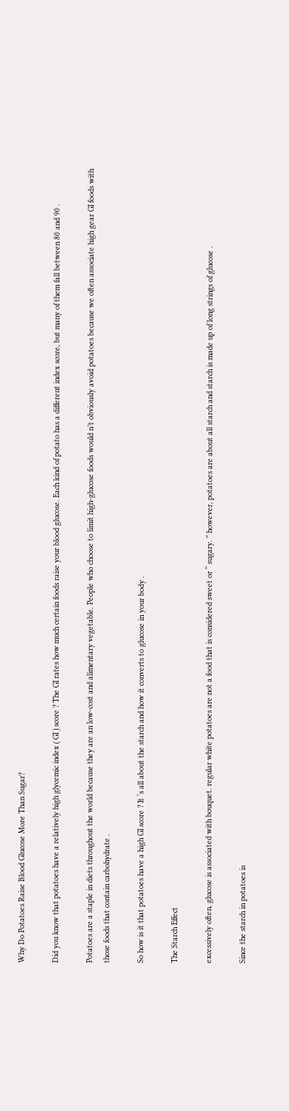Why Do Potatoes Raise Blood Glucose More Than Sugar?

Did you know that potatoes have a relatively high glycemic index ( GI ) score ? The GI rates how much certain foods raise your blood glucose. Each kind of potato has a different index score, but many of them fall between 80 and 90 .

Potatoes are a staple in diets throughout the world because they are an low-cost and alimentary vegetable. People who choose to limit high-glucose foods would n’t obviously avoid potatoes because we often associate high gear GI foods with those foods that contain carbohydrate .

So how is it that potatoes have a high GI score ? It ‘s all about the starch and how it converts to glucose in your body .

The Starch Effect

excessively often, glucose is associated with bouquet. regular white potatoes are not a food that is considered sweet or “ sugary. ” however, potatoes are about all starch and starch is made up of long strings of glucose .

Since the starch in potatoes is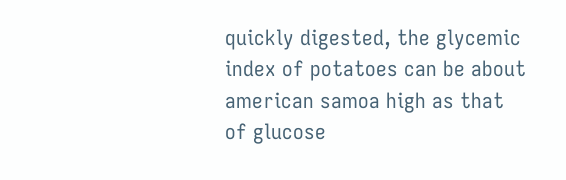quickly digested, the glycemic index of potatoes can be about american samoa high as that of glucose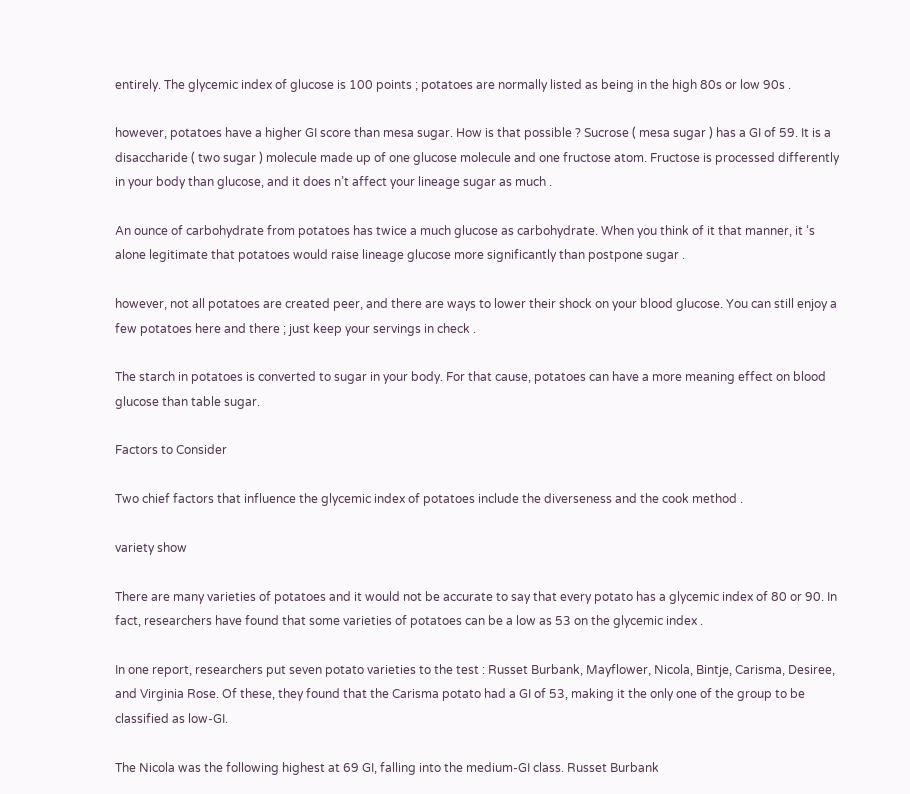entirely. The glycemic index of glucose is 100 points ; potatoes are normally listed as being in the high 80s or low 90s .

however, potatoes have a higher GI score than mesa sugar. How is that possible ? Sucrose ( mesa sugar ) has a GI of 59. It is a disaccharide ( two sugar ) molecule made up of one glucose molecule and one fructose atom. Fructose is processed differently in your body than glucose, and it does n’t affect your lineage sugar as much .

An ounce of carbohydrate from potatoes has twice a much glucose as carbohydrate. When you think of it that manner, it ‘s alone legitimate that potatoes would raise lineage glucose more significantly than postpone sugar .

however, not all potatoes are created peer, and there are ways to lower their shock on your blood glucose. You can still enjoy a few potatoes here and there ; just keep your servings in check .

The starch in potatoes is converted to sugar in your body. For that cause, potatoes can have a more meaning effect on blood glucose than table sugar.

Factors to Consider

Two chief factors that influence the glycemic index of potatoes include the diverseness and the cook method .

variety show

There are many varieties of potatoes and it would not be accurate to say that every potato has a glycemic index of 80 or 90. In fact, researchers have found that some varieties of potatoes can be a low as 53 on the glycemic index .

In one report, researchers put seven potato varieties to the test : Russet Burbank, Mayflower, Nicola, Bintje, Carisma, Desiree, and Virginia Rose. Of these, they found that the Carisma potato had a GI of 53, making it the only one of the group to be classified as low-GI.

The Nicola was the following highest at 69 GI, falling into the medium-GI class. Russet Burbank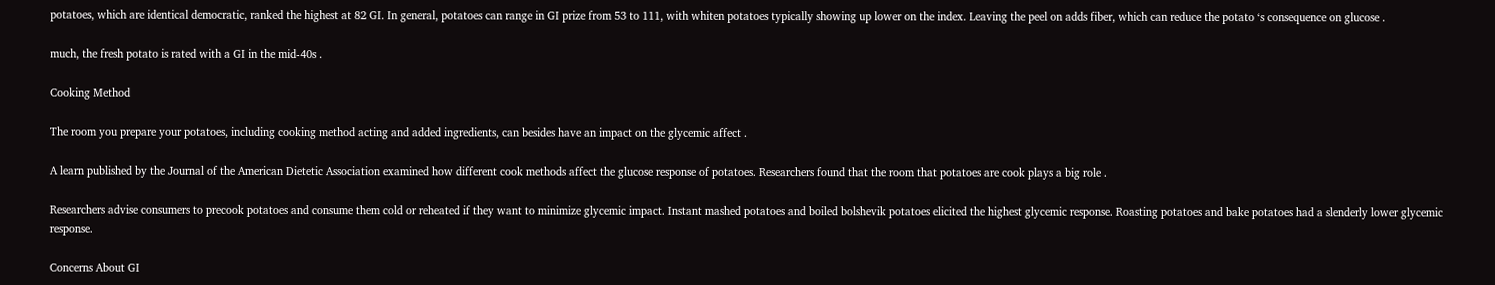potatoes, which are identical democratic, ranked the highest at 82 GI. In general, potatoes can range in GI prize from 53 to 111, with whiten potatoes typically showing up lower on the index. Leaving the peel on adds fiber, which can reduce the potato ‘s consequence on glucose .

much, the fresh potato is rated with a GI in the mid-40s .

Cooking Method

The room you prepare your potatoes, including cooking method acting and added ingredients, can besides have an impact on the glycemic affect .

A learn published by the Journal of the American Dietetic Association examined how different cook methods affect the glucose response of potatoes. Researchers found that the room that potatoes are cook plays a big role .

Researchers advise consumers to precook potatoes and consume them cold or reheated if they want to minimize glycemic impact. Instant mashed potatoes and boiled bolshevik potatoes elicited the highest glycemic response. Roasting potatoes and bake potatoes had a slenderly lower glycemic response.

Concerns About GI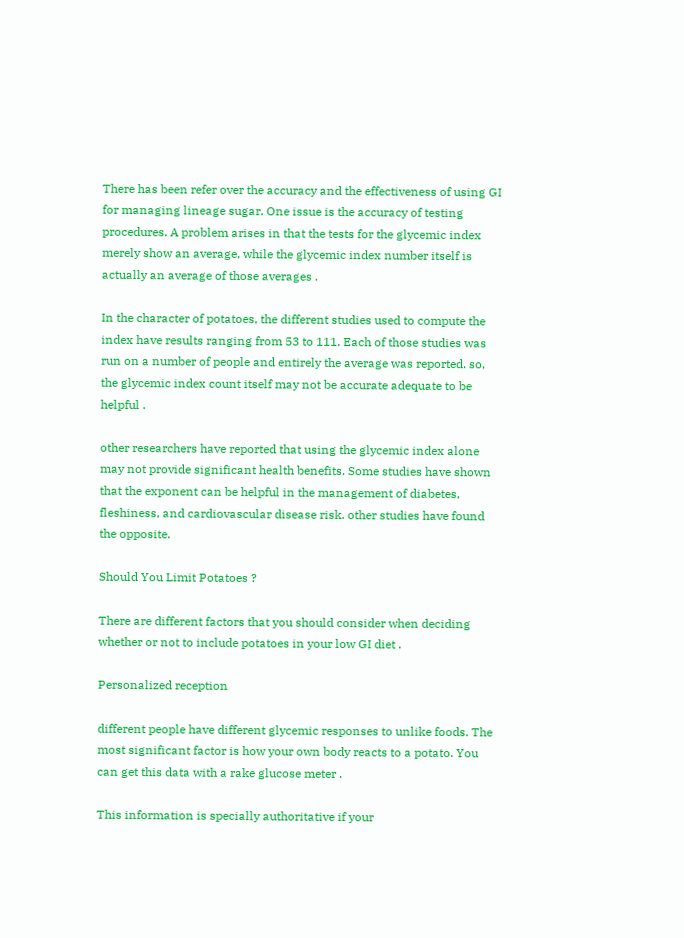There has been refer over the accuracy and the effectiveness of using GI for managing lineage sugar. One issue is the accuracy of testing procedures. A problem arises in that the tests for the glycemic index merely show an average, while the glycemic index number itself is actually an average of those averages .

In the character of potatoes, the different studies used to compute the index have results ranging from 53 to 111. Each of those studies was run on a number of people and entirely the average was reported. so, the glycemic index count itself may not be accurate adequate to be helpful .

other researchers have reported that using the glycemic index alone may not provide significant health benefits. Some studies have shown that the exponent can be helpful in the management of diabetes, fleshiness, and cardiovascular disease risk. other studies have found the opposite.

Should You Limit Potatoes ?

There are different factors that you should consider when deciding whether or not to include potatoes in your low GI diet .

Personalized reception

different people have different glycemic responses to unlike foods. The most significant factor is how your own body reacts to a potato. You can get this data with a rake glucose meter .

This information is specially authoritative if your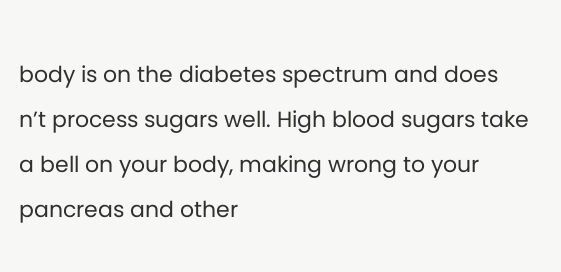body is on the diabetes spectrum and does n’t process sugars well. High blood sugars take a bell on your body, making wrong to your pancreas and other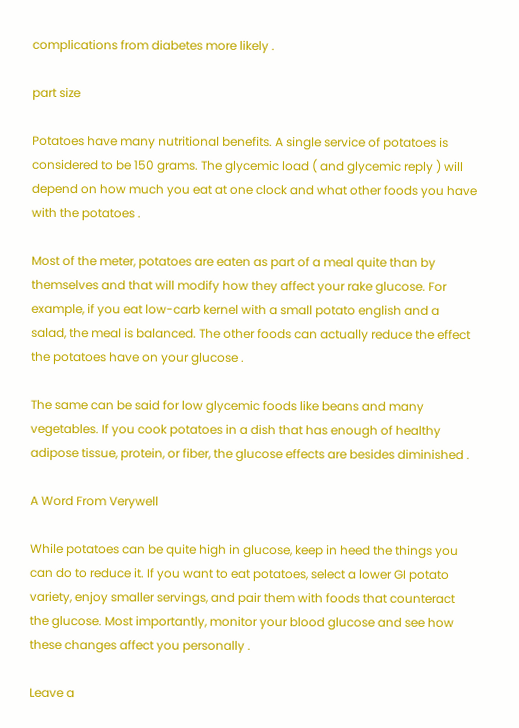complications from diabetes more likely .

part size

Potatoes have many nutritional benefits. A single service of potatoes is considered to be 150 grams. The glycemic load ( and glycemic reply ) will depend on how much you eat at one clock and what other foods you have with the potatoes .

Most of the meter, potatoes are eaten as part of a meal quite than by themselves and that will modify how they affect your rake glucose. For example, if you eat low-carb kernel with a small potato english and a salad, the meal is balanced. The other foods can actually reduce the effect the potatoes have on your glucose .

The same can be said for low glycemic foods like beans and many vegetables. If you cook potatoes in a dish that has enough of healthy adipose tissue, protein, or fiber, the glucose effects are besides diminished .

A Word From Verywell

While potatoes can be quite high in glucose, keep in heed the things you can do to reduce it. If you want to eat potatoes, select a lower GI potato variety, enjoy smaller servings, and pair them with foods that counteract the glucose. Most importantly, monitor your blood glucose and see how these changes affect you personally .

Leave a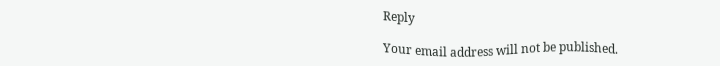Reply

Your email address will not be published.